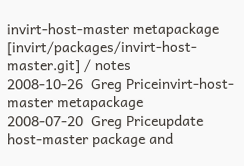invirt-host-master metapackage
[invirt/packages/invirt-host-master.git] / notes
2008-10-26  Greg Priceinvirt-host-master metapackage
2008-07-20  Greg Priceupdate host-master package and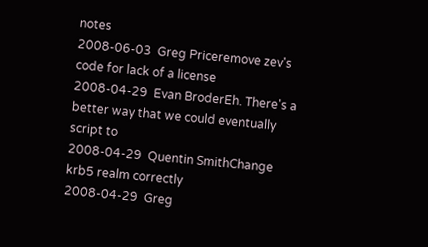notes
2008-06-03  Greg Priceremove zev's code for lack of a license
2008-04-29  Evan BroderEh. There's a better way that we could eventually script to
2008-04-29  Quentin SmithChange krb5 realm correctly
2008-04-29  Greg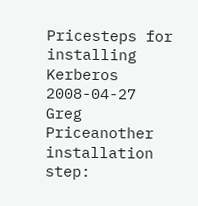Pricesteps for installing Kerberos
2008-04-27  Greg Priceanother installation step: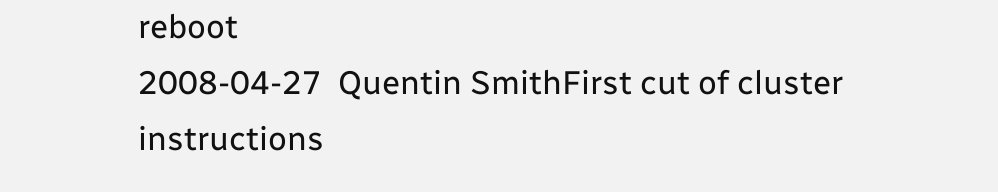reboot
2008-04-27  Quentin SmithFirst cut of cluster instructions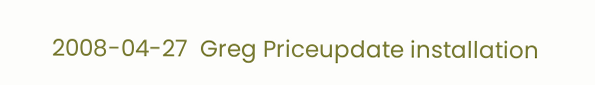2008-04-27  Greg Priceupdate installation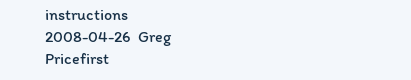instructions
2008-04-26  Greg Pricefirst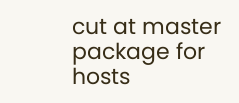cut at master package for hosts